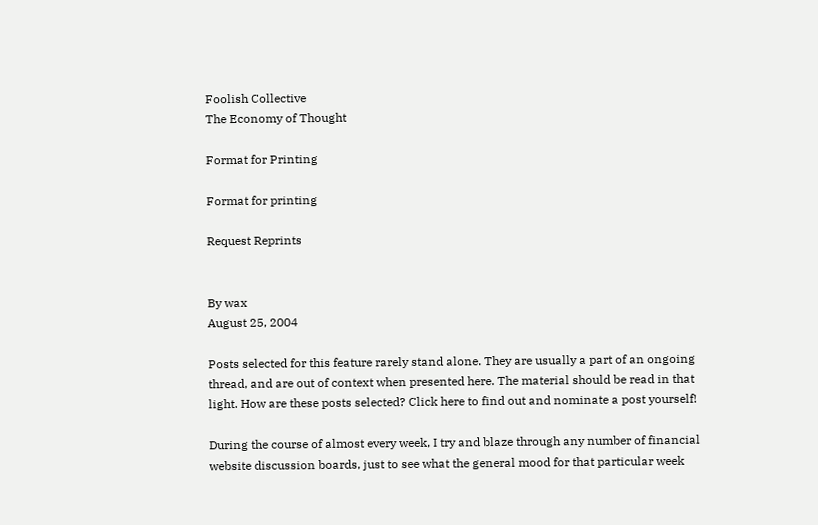Foolish Collective
The Economy of Thought

Format for Printing

Format for printing

Request Reprints


By wax
August 25, 2004

Posts selected for this feature rarely stand alone. They are usually a part of an ongoing thread, and are out of context when presented here. The material should be read in that light. How are these posts selected? Click here to find out and nominate a post yourself!

During the course of almost every week, I try and blaze through any number of financial website discussion boards, just to see what the general mood for that particular week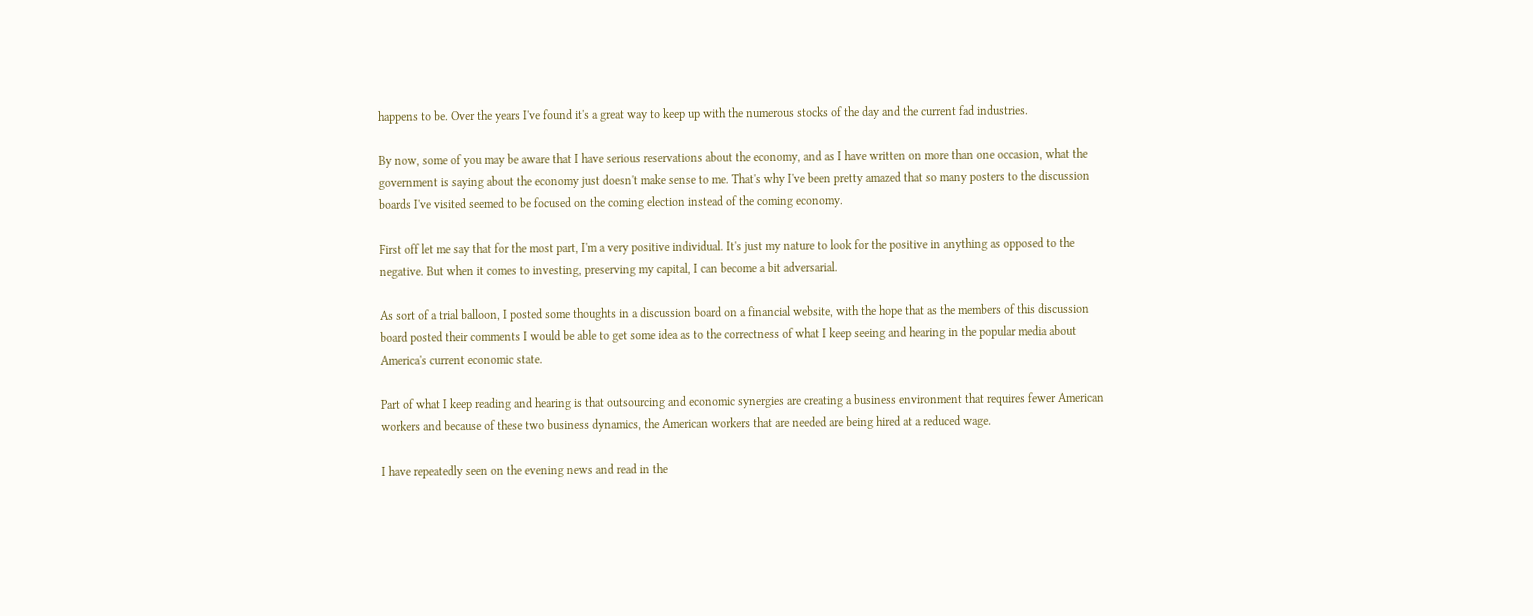happens to be. Over the years I've found it's a great way to keep up with the numerous stocks of the day and the current fad industries.

By now, some of you may be aware that I have serious reservations about the economy, and as I have written on more than one occasion, what the government is saying about the economy just doesn't make sense to me. That's why I've been pretty amazed that so many posters to the discussion boards I've visited seemed to be focused on the coming election instead of the coming economy.

First off let me say that for the most part, I'm a very positive individual. It's just my nature to look for the positive in anything as opposed to the negative. But when it comes to investing, preserving my capital, I can become a bit adversarial.

As sort of a trial balloon, I posted some thoughts in a discussion board on a financial website, with the hope that as the members of this discussion board posted their comments I would be able to get some idea as to the correctness of what I keep seeing and hearing in the popular media about America's current economic state.

Part of what I keep reading and hearing is that outsourcing and economic synergies are creating a business environment that requires fewer American workers and because of these two business dynamics, the American workers that are needed are being hired at a reduced wage.

I have repeatedly seen on the evening news and read in the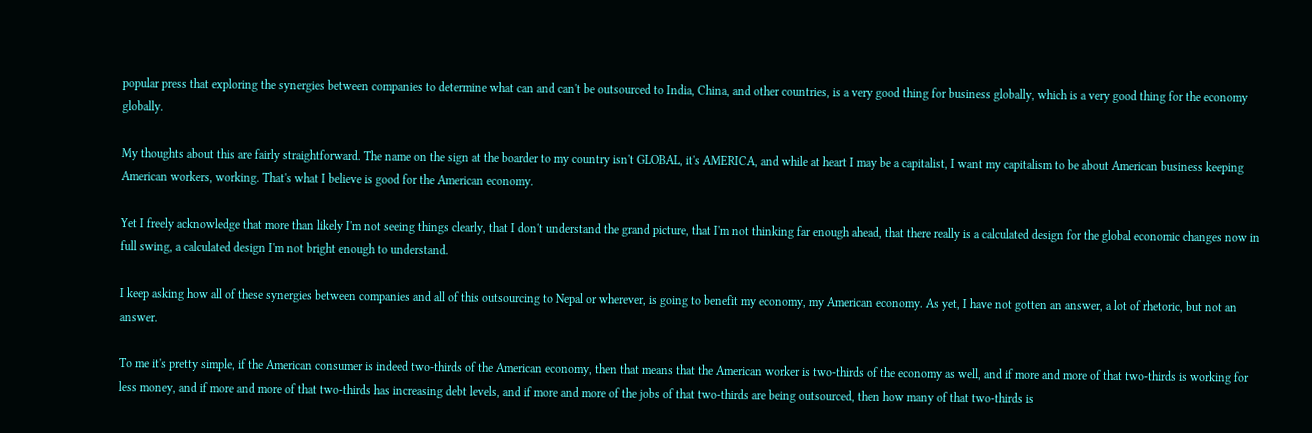popular press that exploring the synergies between companies to determine what can and can't be outsourced to India, China, and other countries, is a very good thing for business globally, which is a very good thing for the economy globally.

My thoughts about this are fairly straightforward. The name on the sign at the boarder to my country isn't GLOBAL, it's AMERICA, and while at heart I may be a capitalist, I want my capitalism to be about American business keeping American workers, working. That's what I believe is good for the American economy.

Yet I freely acknowledge that more than likely I'm not seeing things clearly, that I don't understand the grand picture, that I'm not thinking far enough ahead, that there really is a calculated design for the global economic changes now in full swing, a calculated design I'm not bright enough to understand.

I keep asking how all of these synergies between companies and all of this outsourcing to Nepal or wherever, is going to benefit my economy, my American economy. As yet, I have not gotten an answer, a lot of rhetoric, but not an answer.

To me it's pretty simple, if the American consumer is indeed two-thirds of the American economy, then that means that the American worker is two-thirds of the economy as well, and if more and more of that two-thirds is working for less money, and if more and more of that two-thirds has increasing debt levels, and if more and more of the jobs of that two-thirds are being outsourced, then how many of that two-thirds is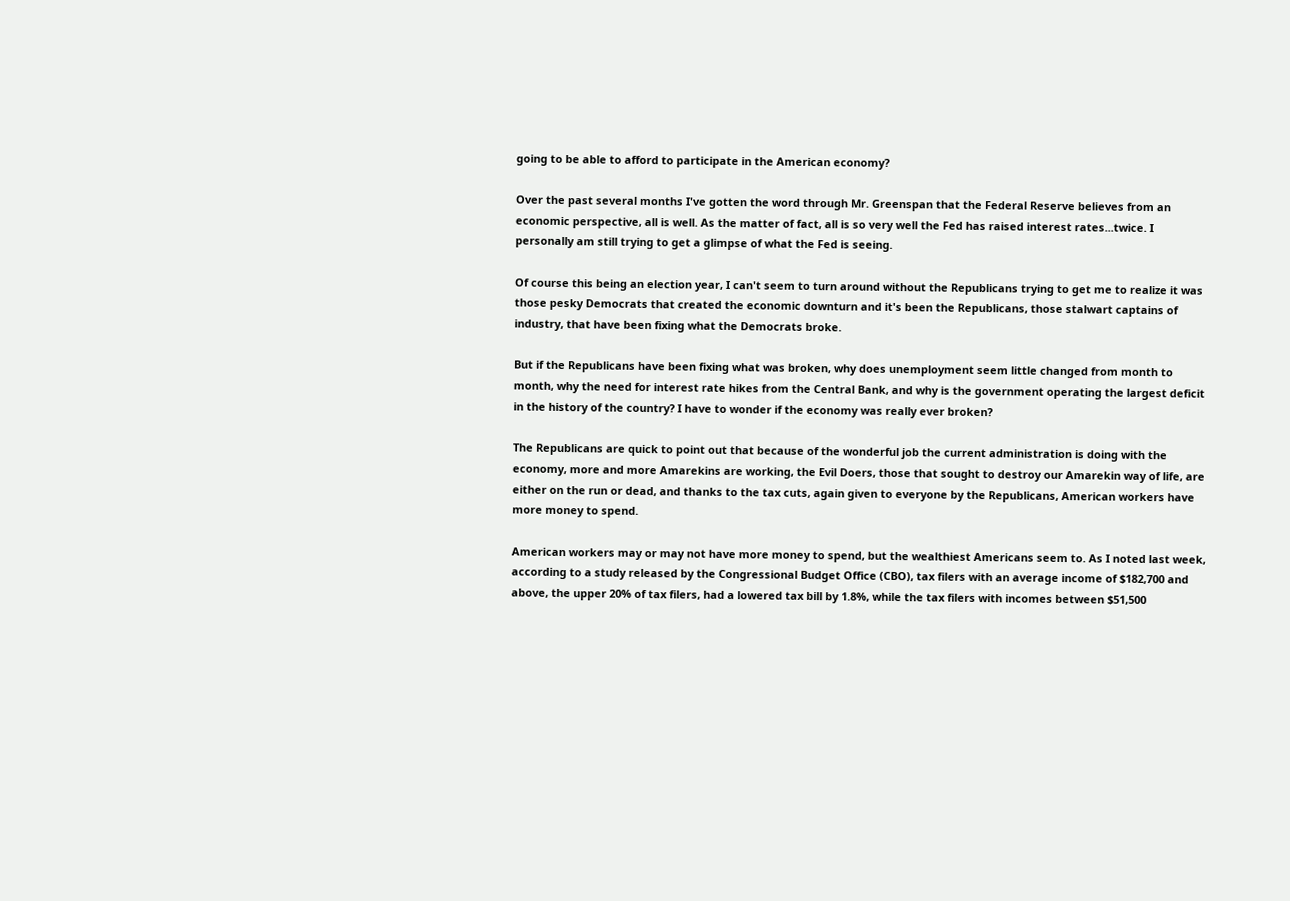going to be able to afford to participate in the American economy?

Over the past several months I've gotten the word through Mr. Greenspan that the Federal Reserve believes from an economic perspective, all is well. As the matter of fact, all is so very well the Fed has raised interest rates...twice. I personally am still trying to get a glimpse of what the Fed is seeing.

Of course this being an election year, I can't seem to turn around without the Republicans trying to get me to realize it was those pesky Democrats that created the economic downturn and it's been the Republicans, those stalwart captains of industry, that have been fixing what the Democrats broke.

But if the Republicans have been fixing what was broken, why does unemployment seem little changed from month to month, why the need for interest rate hikes from the Central Bank, and why is the government operating the largest deficit in the history of the country? I have to wonder if the economy was really ever broken?

The Republicans are quick to point out that because of the wonderful job the current administration is doing with the economy, more and more Amarekins are working, the Evil Doers, those that sought to destroy our Amarekin way of life, are either on the run or dead, and thanks to the tax cuts, again given to everyone by the Republicans, American workers have more money to spend.

American workers may or may not have more money to spend, but the wealthiest Americans seem to. As I noted last week, according to a study released by the Congressional Budget Office (CBO), tax filers with an average income of $182,700 and above, the upper 20% of tax filers, had a lowered tax bill by 1.8%, while the tax filers with incomes between $51,500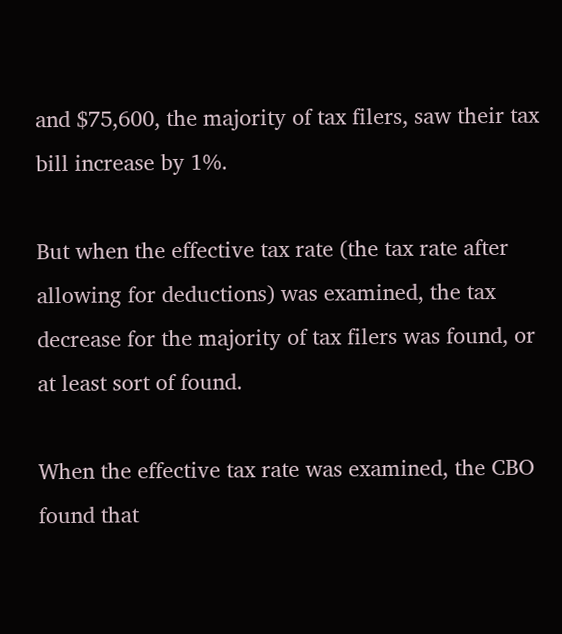and $75,600, the majority of tax filers, saw their tax bill increase by 1%.

But when the effective tax rate (the tax rate after allowing for deductions) was examined, the tax decrease for the majority of tax filers was found, or at least sort of found.

When the effective tax rate was examined, the CBO found that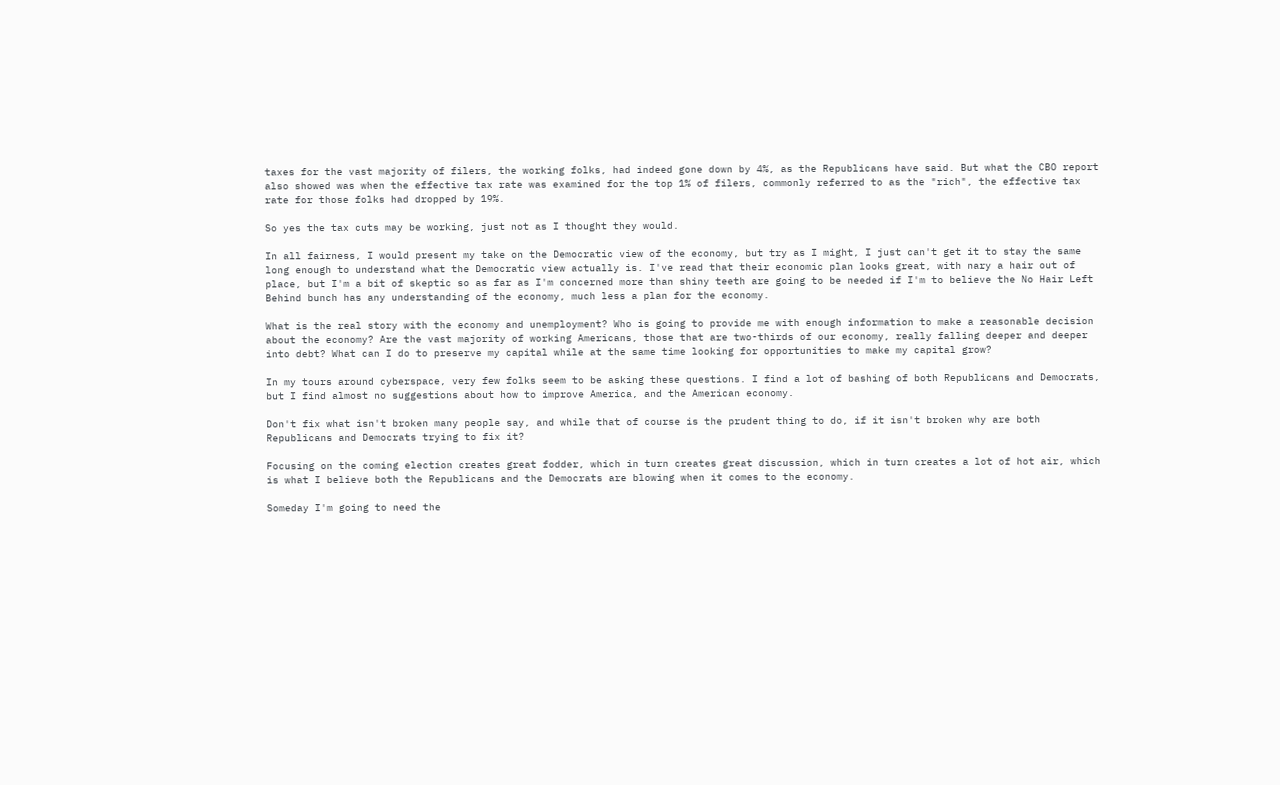taxes for the vast majority of filers, the working folks, had indeed gone down by 4%, as the Republicans have said. But what the CBO report also showed was when the effective tax rate was examined for the top 1% of filers, commonly referred to as the "rich", the effective tax rate for those folks had dropped by 19%.

So yes the tax cuts may be working, just not as I thought they would.

In all fairness, I would present my take on the Democratic view of the economy, but try as I might, I just can't get it to stay the same long enough to understand what the Democratic view actually is. I've read that their economic plan looks great, with nary a hair out of place, but I'm a bit of skeptic so as far as I'm concerned more than shiny teeth are going to be needed if I'm to believe the No Hair Left Behind bunch has any understanding of the economy, much less a plan for the economy.

What is the real story with the economy and unemployment? Who is going to provide me with enough information to make a reasonable decision about the economy? Are the vast majority of working Americans, those that are two-thirds of our economy, really falling deeper and deeper into debt? What can I do to preserve my capital while at the same time looking for opportunities to make my capital grow?

In my tours around cyberspace, very few folks seem to be asking these questions. I find a lot of bashing of both Republicans and Democrats, but I find almost no suggestions about how to improve America, and the American economy.

Don't fix what isn't broken many people say, and while that of course is the prudent thing to do, if it isn't broken why are both Republicans and Democrats trying to fix it?

Focusing on the coming election creates great fodder, which in turn creates great discussion, which in turn creates a lot of hot air, which is what I believe both the Republicans and the Democrats are blowing when it comes to the economy.

Someday I'm going to need the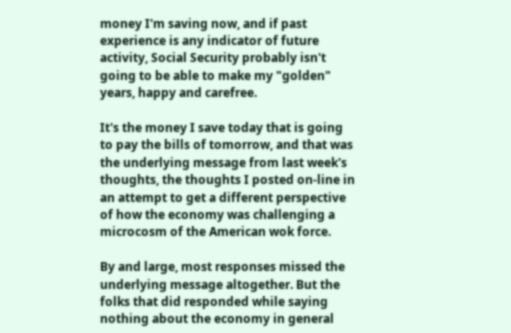money I'm saving now, and if past experience is any indicator of future activity, Social Security probably isn't going to be able to make my "golden" years, happy and carefree.

It's the money I save today that is going to pay the bills of tomorrow, and that was the underlying message from last week's thoughts, the thoughts I posted on-line in an attempt to get a different perspective of how the economy was challenging a microcosm of the American wok force.

By and large, most responses missed the underlying message altogether. But the folks that did responded while saying nothing about the economy in general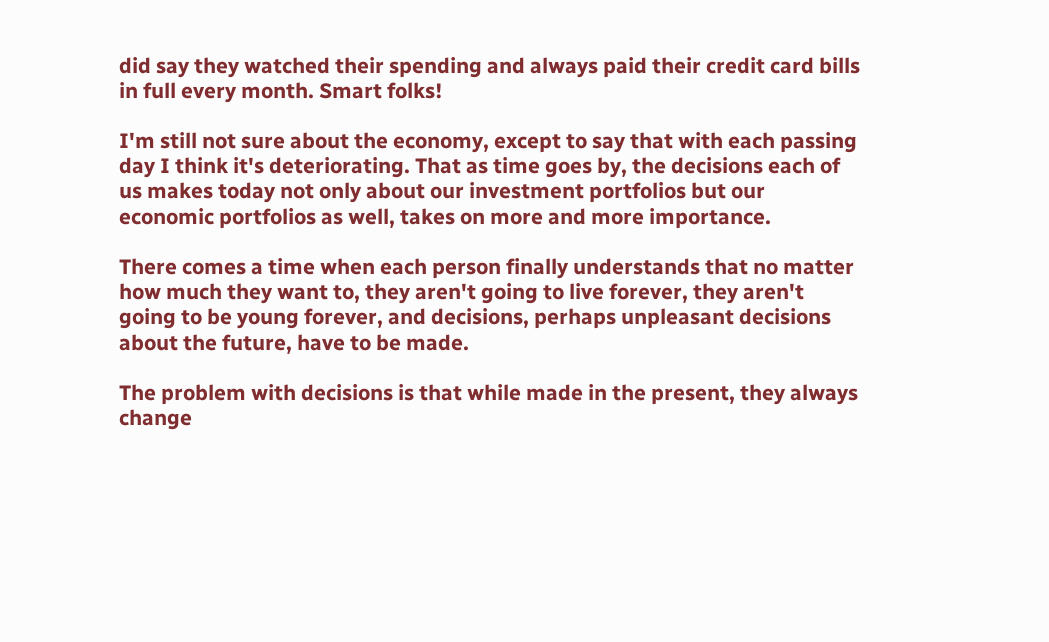did say they watched their spending and always paid their credit card bills in full every month. Smart folks!

I'm still not sure about the economy, except to say that with each passing day I think it's deteriorating. That as time goes by, the decisions each of us makes today not only about our investment portfolios but our economic portfolios as well, takes on more and more importance.

There comes a time when each person finally understands that no matter how much they want to, they aren't going to live forever, they aren't going to be young forever, and decisions, perhaps unpleasant decisions about the future, have to be made.

The problem with decisions is that while made in the present, they always change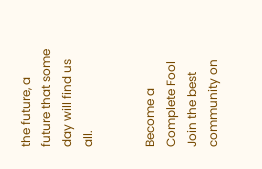the future, a future that some day will find us all.


Become a Complete Fool
Join the best community on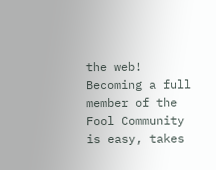the web! Becoming a full member of the Fool Community is easy, takes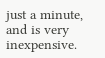just a minute, and is very inexpensive.